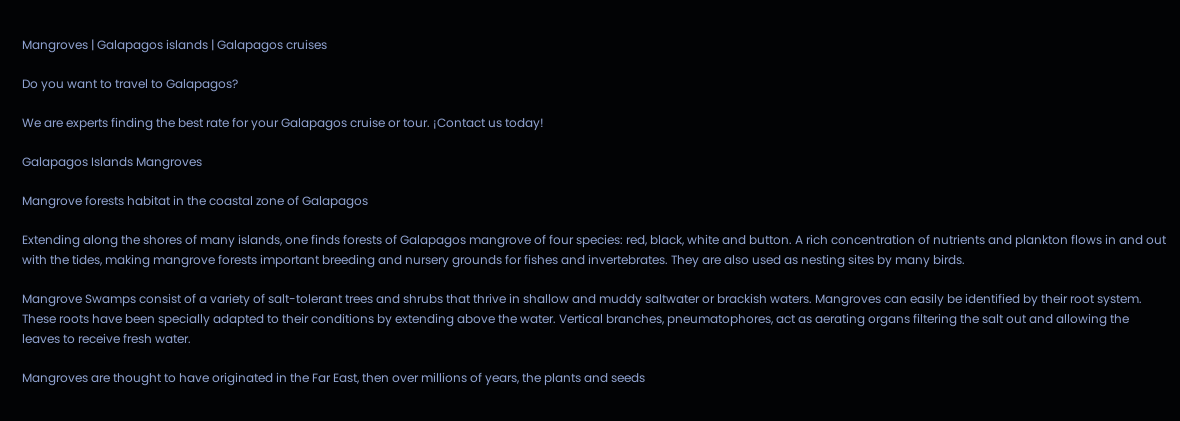Mangroves | Galapagos islands | Galapagos cruises

Do you want to travel to Galapagos?

We are experts finding the best rate for your Galapagos cruise or tour. ¡Contact us today!

Galapagos Islands Mangroves

Mangrove forests habitat in the coastal zone of Galapagos

Extending along the shores of many islands, one finds forests of Galapagos mangrove of four species: red, black, white and button. A rich concentration of nutrients and plankton flows in and out with the tides, making mangrove forests important breeding and nursery grounds for fishes and invertebrates. They are also used as nesting sites by many birds.

Mangrove Swamps consist of a variety of salt-tolerant trees and shrubs that thrive in shallow and muddy saltwater or brackish waters. Mangroves can easily be identified by their root system. These roots have been specially adapted to their conditions by extending above the water. Vertical branches, pneumatophores, act as aerating organs filtering the salt out and allowing the leaves to receive fresh water.

Mangroves are thought to have originated in the Far East, then over millions of years, the plants and seeds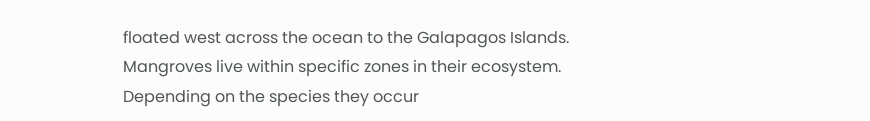floated west across the ocean to the Galapagos Islands. Mangroves live within specific zones in their ecosystem. Depending on the species they occur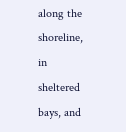along the shoreline, in sheltered bays, and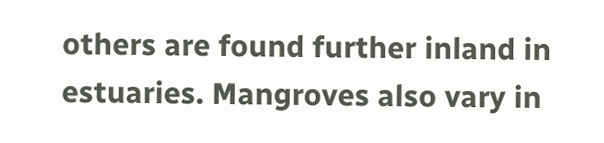others are found further inland in estuaries. Mangroves also vary in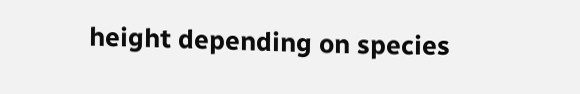height depending on species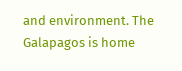and environment. The Galapagos is home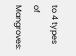to 4 types of Mangroves: